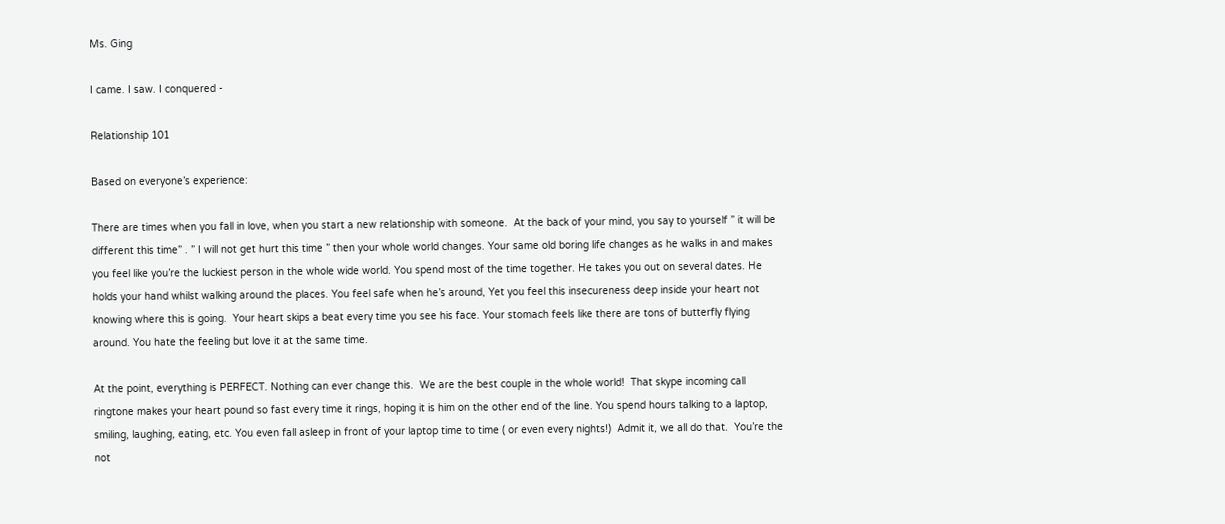Ms. Ging

I came. I saw. I conquered -

Relationship 101

Based on everyone’s experience:

There are times when you fall in love, when you start a new relationship with someone.  At the back of your mind, you say to yourself ” it will be different this time” . ” I will not get hurt this time ” then your whole world changes. Your same old boring life changes as he walks in and makes you feel like you’re the luckiest person in the whole wide world. You spend most of the time together. He takes you out on several dates. He holds your hand whilst walking around the places. You feel safe when he’s around, Yet you feel this insecureness deep inside your heart not knowing where this is going.  Your heart skips a beat every time you see his face. Your stomach feels like there are tons of butterfly flying around. You hate the feeling but love it at the same time.

At the point, everything is PERFECT. Nothing can ever change this.  We are the best couple in the whole world!  That skype incoming call ringtone makes your heart pound so fast every time it rings, hoping it is him on the other end of the line. You spend hours talking to a laptop, smiling, laughing, eating, etc. You even fall asleep in front of your laptop time to time ( or even every nights!)  Admit it, we all do that.  You’re the not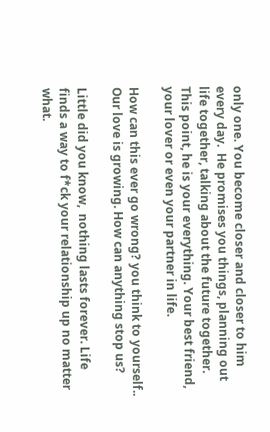only one. You become closer and closer to him every day.  He promises you things, planning out life together, talking about the future together. This point, he is your everything. Your best friend, your lover or even your partner in life.

How can this ever go wrong? you think to yourself..  Our love is growing. How can anything stop us?

Little did you know,  nothing lasts forever. Life finds a way to f*ck your relationship up no matter what.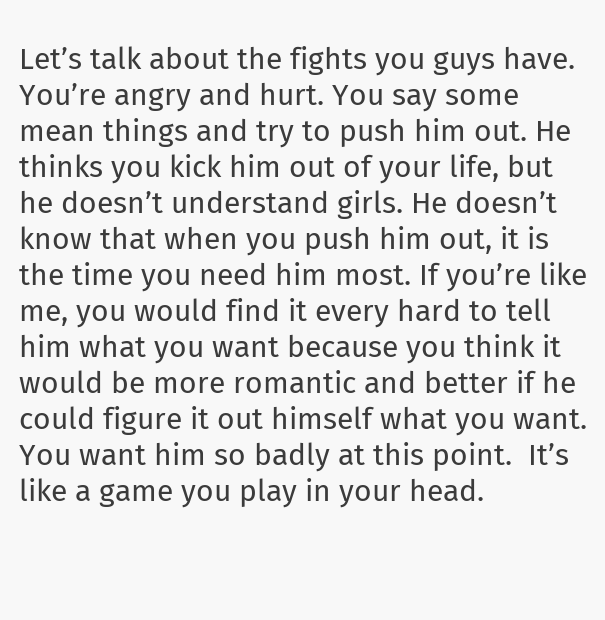Let’s talk about the fights you guys have.  You’re angry and hurt. You say some mean things and try to push him out. He thinks you kick him out of your life, but he doesn’t understand girls. He doesn’t know that when you push him out, it is the time you need him most. If you’re like me, you would find it every hard to tell him what you want because you think it would be more romantic and better if he could figure it out himself what you want.  You want him so badly at this point.  It’s like a game you play in your head.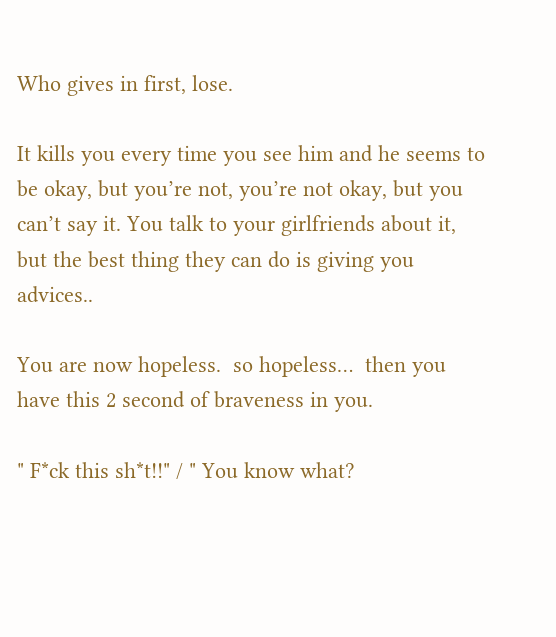Who gives in first, lose.

It kills you every time you see him and he seems to be okay, but you’re not, you’re not okay, but you can’t say it. You talk to your girlfriends about it, but the best thing they can do is giving you advices..

You are now hopeless.  so hopeless…  then you have this 2 second of braveness in you.

" F*ck this sh*t!!" / " You know what?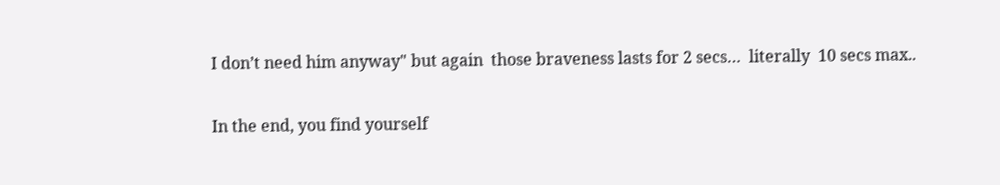I don’t need him anyway" but again  those braveness lasts for 2 secs…  literally  10 secs max..

In the end, you find yourself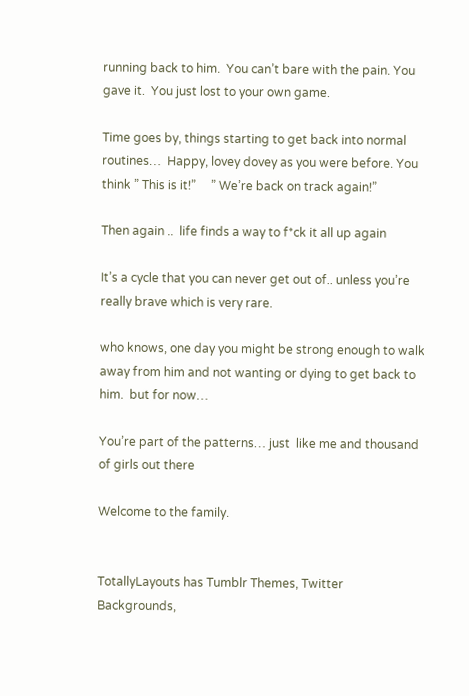running back to him.  You can’t bare with the pain. You gave it.  You just lost to your own game.

Time goes by, things starting to get back into normal routines…  Happy, lovey dovey as you were before. You think ” This is it!”     ” We’re back on track again!”

Then again ..  life finds a way to f*ck it all up again

It’s a cycle that you can never get out of.. unless you’re really brave which is very rare.

who knows, one day you might be strong enough to walk away from him and not wanting or dying to get back to him.  but for now…

You’re part of the patterns… just  like me and thousand of girls out there

Welcome to the family.


TotallyLayouts has Tumblr Themes, Twitter Backgrounds,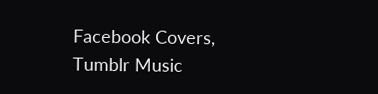Facebook Covers, Tumblr Music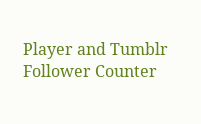Player and Tumblr Follower Counter